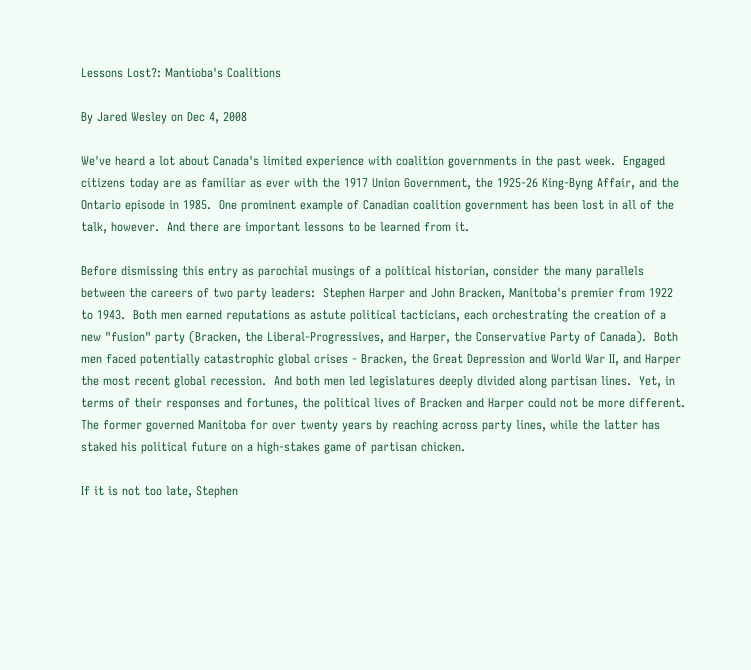Lessons Lost?: Mantioba's Coalitions

By Jared Wesley on Dec 4, 2008

We've heard a lot about Canada's limited experience with coalition governments in the past week.  Engaged citizens today are as familiar as ever with the 1917 Union Government, the 1925-26 King-Byng Affair, and the Ontario episode in 1985.  One prominent example of Canadian coalition government has been lost in all of the talk, however.  And there are important lessons to be learned from it.

Before dismissing this entry as parochial musings of a political historian, consider the many parallels between the careers of two party leaders:  Stephen Harper and John Bracken, Manitoba's premier from 1922 to 1943.  Both men earned reputations as astute political tacticians, each orchestrating the creation of a new "fusion" party (Bracken, the Liberal-Progressives, and Harper, the Conservative Party of Canada).  Both men faced potentially catastrophic global crises - Bracken, the Great Depression and World War II, and Harper the most recent global recession.  And both men led legislatures deeply divided along partisan lines.  Yet, in terms of their responses and fortunes, the political lives of Bracken and Harper could not be more different.  The former governed Manitoba for over twenty years by reaching across party lines, while the latter has staked his political future on a high-stakes game of partisan chicken.

If it is not too late, Stephen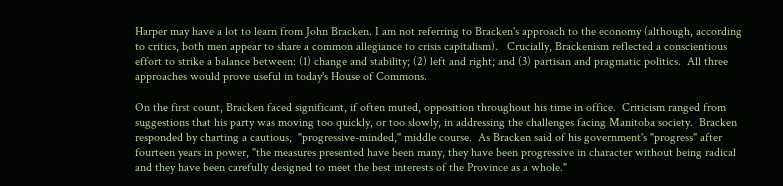Harper may have a lot to learn from John Bracken. I am not referring to Bracken's approach to the economy (although, according to critics, both men appear to share a common allegiance to crisis capitalism).   Crucially, Brackenism reflected a conscientious effort to strike a balance between: (1) change and stability; (2) left and right; and (3) partisan and pragmatic politics.  All three approaches would prove useful in today's House of Commons.

On the first count, Bracken faced significant, if often muted, opposition throughout his time in office.  Criticism ranged from suggestions that his party was moving too quickly, or too slowly, in addressing the challenges facing Manitoba society.  Bracken responded by charting a cautious,  "progressive-minded," middle course.  As Bracken said of his government's "progress" after fourteen years in power, "the measures presented have been many, they have been progressive in character without being radical and they have been carefully designed to meet the best interests of the Province as a whole."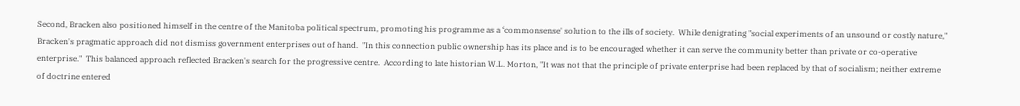Second, Bracken also positioned himself in the centre of the Manitoba political spectrum, promoting his programme as a ‘commonsense' solution to the ills of society.  While denigrating "social experiments of an unsound or costly nature," Bracken's pragmatic approach did not dismiss government enterprises out of hand.  "In this connection public ownership has its place and is to be encouraged whether it can serve the community better than private or co-operative enterprise."  This balanced approach reflected Bracken's search for the progressive centre.  According to late historian W.L. Morton, "It was not that the principle of private enterprise had been replaced by that of socialism; neither extreme of doctrine entered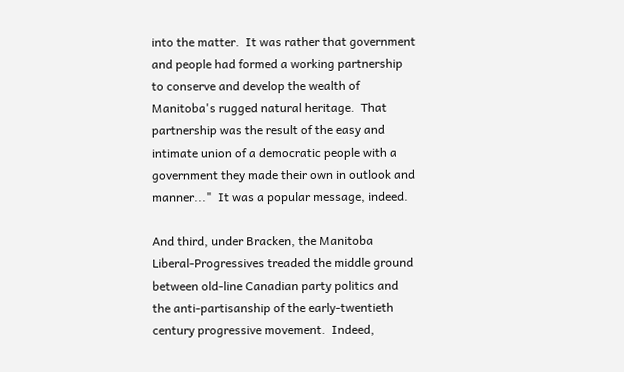into the matter.  It was rather that government and people had formed a working partnership to conserve and develop the wealth of Manitoba's rugged natural heritage.  That partnership was the result of the easy and intimate union of a democratic people with a government they made their own in outlook and manner..."  It was a popular message, indeed.

And third, under Bracken, the Manitoba Liberal-Progressives treaded the middle ground between old-line Canadian party politics and the anti-partisanship of the early-twentieth century progressive movement.  Indeed,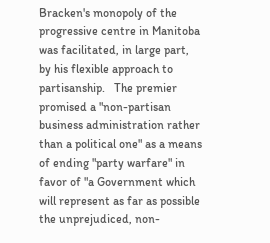Bracken's monopoly of the progressive centre in Manitoba was facilitated, in large part, by his flexible approach to partisanship.   The premier promised a "non-partisan business administration rather than a political one" as a means of ending "party warfare" in favor of "a Government which will represent as far as possible the unprejudiced, non-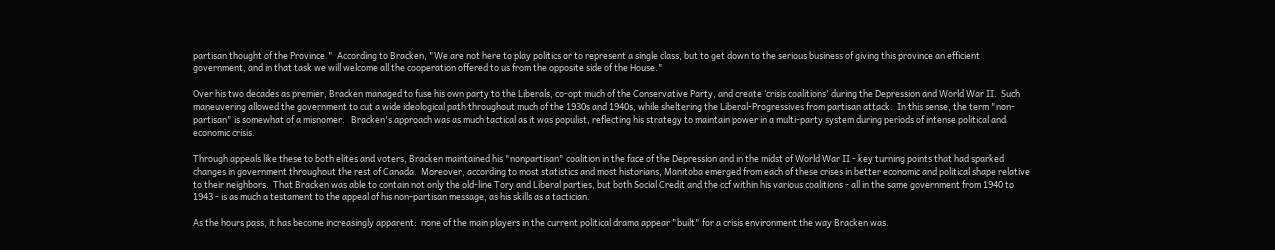partisan thought of the Province."  According to Bracken, "We are not here to play politics or to represent a single class, but to get down to the serious business of giving this province an efficient government, and in that task we will welcome all the cooperation offered to us from the opposite side of the House."

Over his two decades as premier, Bracken managed to fuse his own party to the Liberals, co-opt much of the Conservative Party, and create ‘crisis coalitions' during the Depression and World War II.  Such maneuvering allowed the government to cut a wide ideological path throughout much of the 1930s and 1940s, while sheltering the Liberal-Progressives from partisan attack.  In this sense, the term "non-partisan" is somewhat of a misnomer.   Bracken's approach was as much tactical as it was populist, reflecting his strategy to maintain power in a multi-party system during periods of intense political and economic crisis.

Through appeals like these to both elites and voters, Bracken maintained his "nonpartisan" coalition in the face of the Depression and in the midst of World War II - key turning points that had sparked changes in government throughout the rest of Canada.  Moreover, according to most statistics and most historians, Manitoba emerged from each of these crises in better economic and political shape relative to their neighbors.  That Bracken was able to contain not only the old-line Tory and Liberal parties, but both Social Credit and the ccf within his various coalitions - all in the same government from 1940 to 1943 - is as much a testament to the appeal of his non-partisan message, as his skills as a tactician.

As the hours pass, it has become increasingly apparent:  none of the main players in the current political drama appear "built" for a crisis environment the way Bracken was.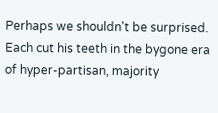Perhaps we shouldn't be surprised.  Each cut his teeth in the bygone era of hyper-partisan, majority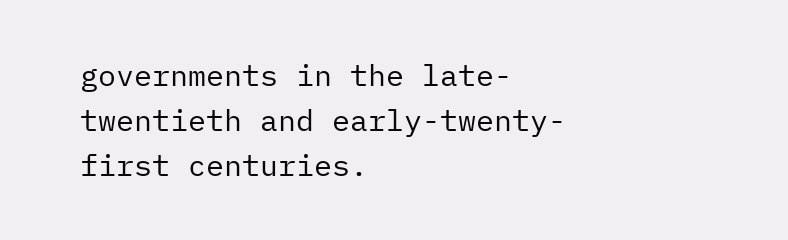governments in the late-twentieth and early-twenty-first centuries.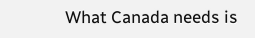What Canada needs is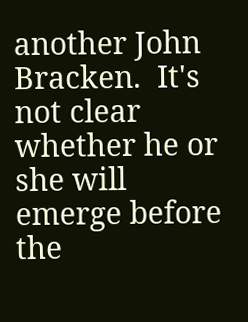another John Bracken.  It's not clear whether he or she will emerge before the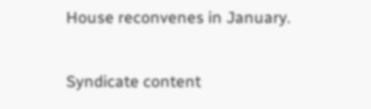House reconvenes in January.

Syndicate content